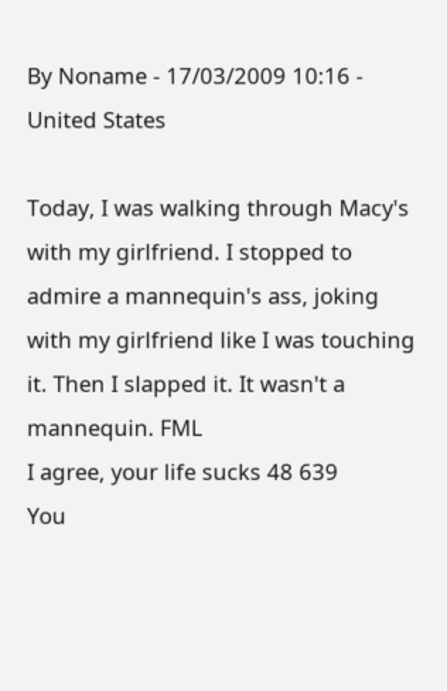By Noname - 17/03/2009 10:16 - United States

Today, I was walking through Macy's with my girlfriend. I stopped to admire a mannequin's ass, joking with my girlfriend like I was touching it. Then I slapped it. It wasn't a mannequin. FML
I agree, your life sucks 48 639
You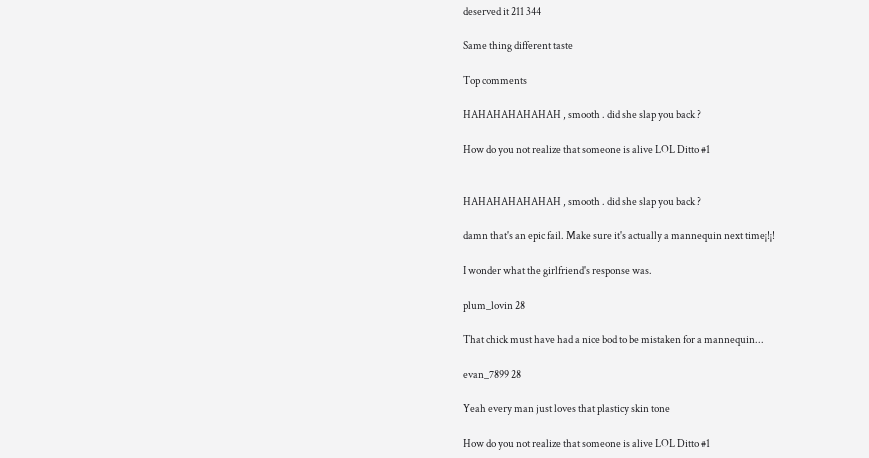deserved it 211 344

Same thing different taste

Top comments

HAHAHAHAHAHAH , smooth . did she slap you back ?

How do you not realize that someone is alive LOL Ditto #1


HAHAHAHAHAHAH , smooth . did she slap you back ?

damn that's an epic fail. Make sure it's actually a mannequin next time¡!¡!

I wonder what the girlfriend's response was.

plum_lovin 28

That chick must have had a nice bod to be mistaken for a mannequin...

evan_7899 28

Yeah every man just loves that plasticy skin tone

How do you not realize that someone is alive LOL Ditto #1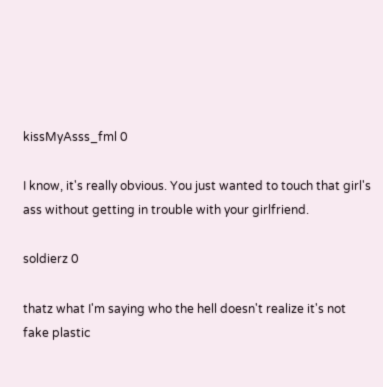kissMyAsss_fml 0

I know, it's really obvious. You just wanted to touch that girl's ass without getting in trouble with your girlfriend.

soldierz 0

thatz what I'm saying who the hell doesn't realize it's not fake plastic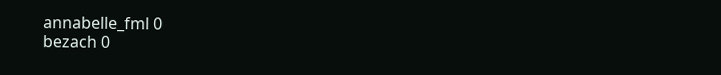annabelle_fml 0
bezach 0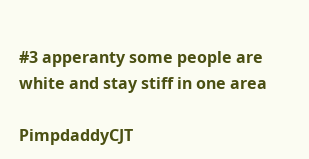#3 apperanty some people are white and stay stiff in one area

PimpdaddyCJT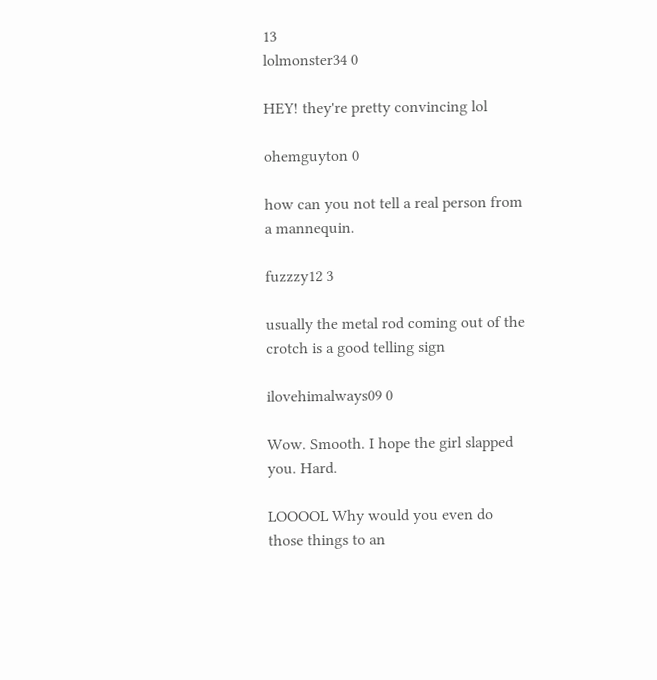13
lolmonster34 0

HEY! they're pretty convincing lol

ohemguyton 0

how can you not tell a real person from a mannequin.

fuzzzy12 3

usually the metal rod coming out of the crotch is a good telling sign

ilovehimalways09 0

Wow. Smooth. I hope the girl slapped you. Hard.

LOOOOL Why would you even do those things to an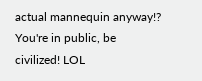actual mannequin anyway!? You're in public, be civilized! LOL